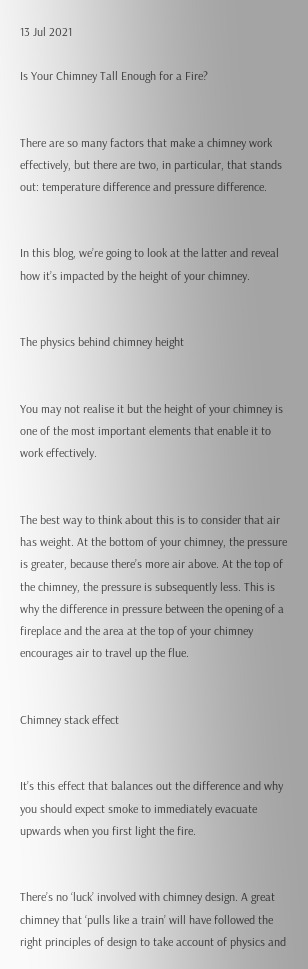13 Jul 2021

Is Your Chimney Tall Enough for a Fire?


There are so many factors that make a chimney work effectively, but there are two, in particular, that stands out: temperature difference and pressure difference.


In this blog, we’re going to look at the latter and reveal how it’s impacted by the height of your chimney.


The physics behind chimney height


You may not realise it but the height of your chimney is one of the most important elements that enable it to work effectively.


The best way to think about this is to consider that air has weight. At the bottom of your chimney, the pressure is greater, because there’s more air above. At the top of the chimney, the pressure is subsequently less. This is why the difference in pressure between the opening of a fireplace and the area at the top of your chimney encourages air to travel up the flue.


Chimney stack effect


It’s this effect that balances out the difference and why you should expect smoke to immediately evacuate upwards when you first light the fire.


There’s no ‘luck’ involved with chimney design. A great chimney that ‘pulls like a train’ will have followed the right principles of design to take account of physics and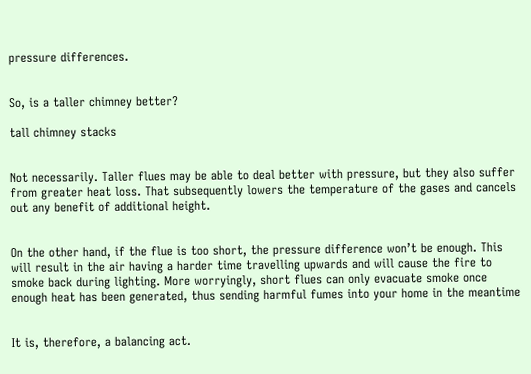pressure differences.


So, is a taller chimney better?

tall chimney stacks


Not necessarily. Taller flues may be able to deal better with pressure, but they also suffer from greater heat loss. That subsequently lowers the temperature of the gases and cancels out any benefit of additional height.


On the other hand, if the flue is too short, the pressure difference won’t be enough. This will result in the air having a harder time travelling upwards and will cause the fire to smoke back during lighting. More worryingly, short flues can only evacuate smoke once enough heat has been generated, thus sending harmful fumes into your home in the meantime


It is, therefore, a balancing act.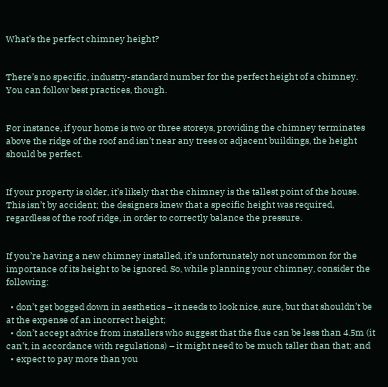What’s the perfect chimney height?


There’s no specific, industry-standard number for the perfect height of a chimney. You can follow best practices, though.


For instance, if your home is two or three storeys, providing the chimney terminates above the ridge of the roof and isn’t near any trees or adjacent buildings, the height should be perfect.


If your property is older, it’s likely that the chimney is the tallest point of the house. This isn’t by accident; the designers knew that a specific height was required, regardless of the roof ridge, in order to correctly balance the pressure.


If you’re having a new chimney installed, it’s unfortunately not uncommon for the importance of its height to be ignored. So, while planning your chimney, consider the following:

  • don’t get bogged down in aesthetics – it needs to look nice, sure, but that shouldn’t be at the expense of an incorrect height;
  • don’t accept advice from installers who suggest that the flue can be less than 4.5m (it can’t, in accordance with regulations) – it might need to be much taller than that; and
  • expect to pay more than you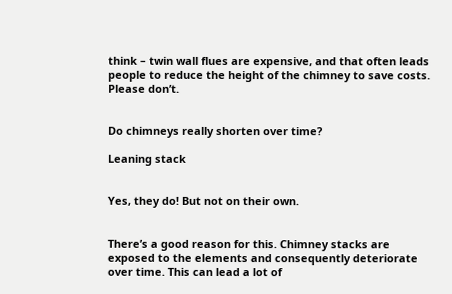think – twin wall flues are expensive, and that often leads people to reduce the height of the chimney to save costs. Please don’t.


Do chimneys really shorten over time?

Leaning stack


Yes, they do! But not on their own.


There’s a good reason for this. Chimney stacks are exposed to the elements and consequently deteriorate over time. This can lead a lot of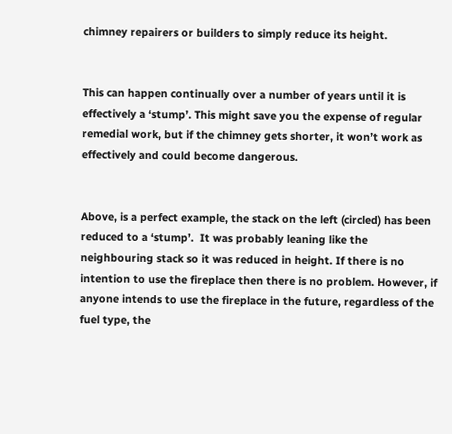chimney repairers or builders to simply reduce its height.


This can happen continually over a number of years until it is effectively a ‘stump’. This might save you the expense of regular remedial work, but if the chimney gets shorter, it won’t work as effectively and could become dangerous.


Above, is a perfect example, the stack on the left (circled) has been reduced to a ‘stump’.  It was probably leaning like the neighbouring stack so it was reduced in height. If there is no intention to use the fireplace then there is no problem. However, if anyone intends to use the fireplace in the future, regardless of the fuel type, the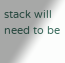stack will need to be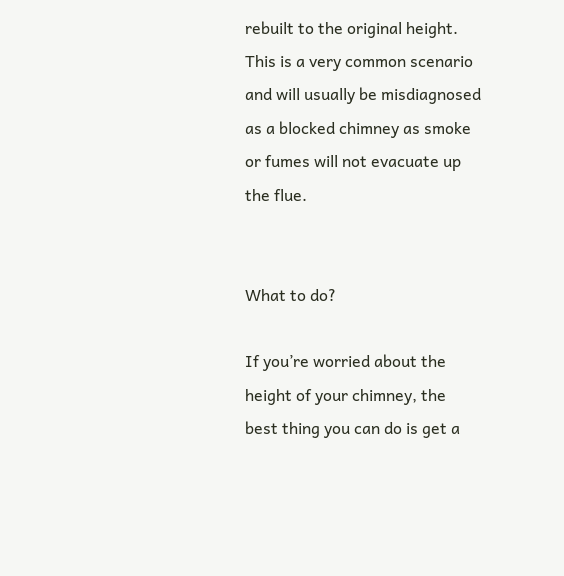rebuilt to the original height. This is a very common scenario and will usually be misdiagnosed as a blocked chimney as smoke or fumes will not evacuate up the flue.


What to do?

If you’re worried about the height of your chimney, the best thing you can do is get a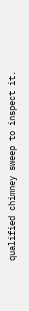qualified chimney sweep to inspect it.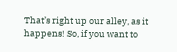That’s right up our alley, as it happens! So, if you want to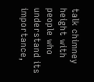talk chimney height with people who understand its importance,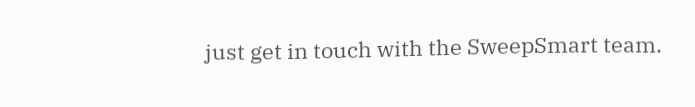just get in touch with the SweepSmart team.